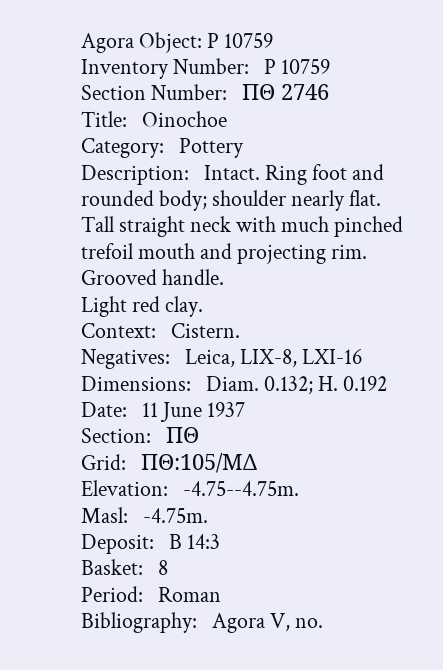Agora Object: P 10759
Inventory Number:   P 10759
Section Number:   ΠΘ 2746
Title:   Oinochoe
Category:   Pottery
Description:   Intact. Ring foot and rounded body; shoulder nearly flat. Tall straight neck with much pinched trefoil mouth and projecting rim. Grooved handle.
Light red clay.
Context:   Cistern.
Negatives:   Leica, LIX-8, LXI-16
Dimensions:   Diam. 0.132; H. 0.192
Date:   11 June 1937
Section:   ΠΘ
Grid:   ΠΘ:105/ΜΔ
Elevation:   -4.75--4.75m.
Masl:   -4.75m.
Deposit:   B 14:3
Basket:   8
Period:   Roman
Bibliography:   Agora V, no.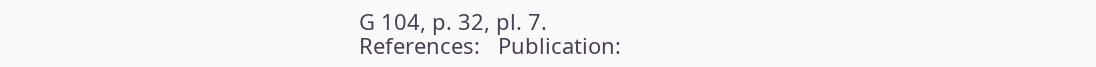G 104, p. 32, pl. 7.
References:   Publication: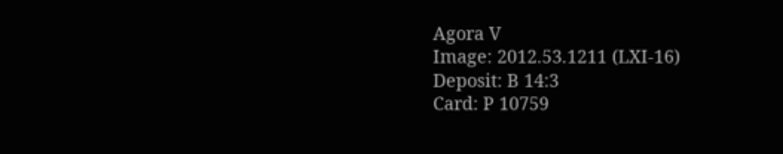Agora V
Image: 2012.53.1211 (LXI-16)
Deposit: B 14:3
Card: P 10759